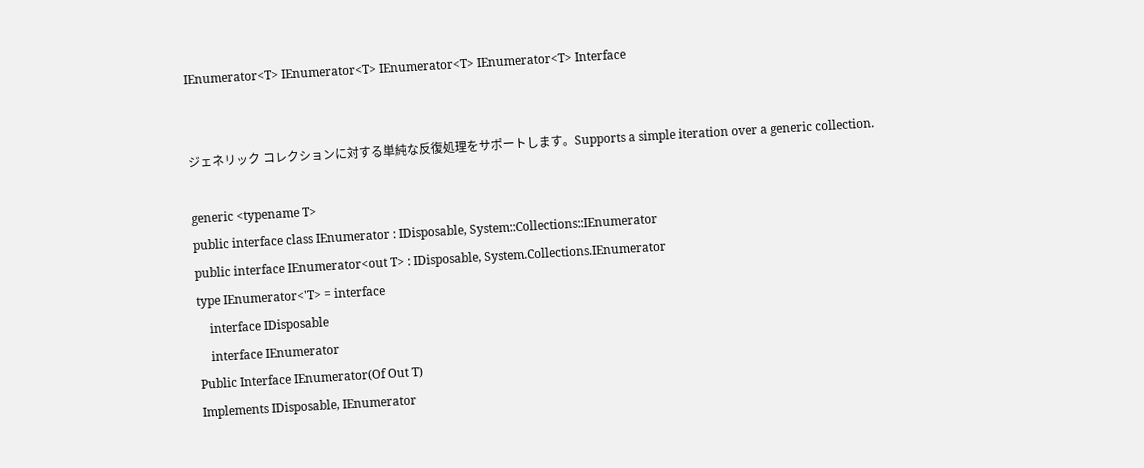IEnumerator<T> IEnumerator<T> IEnumerator<T> IEnumerator<T> Interface


ジェネリック コレクションに対する単純な反復処理をサポートします。Supports a simple iteration over a generic collection.

generic <typename T>
public interface class IEnumerator : IDisposable, System::Collections::IEnumerator
public interface IEnumerator<out T> : IDisposable, System.Collections.IEnumerator
type IEnumerator<'T> = interface
    interface IDisposable
    interface IEnumerator
Public Interface IEnumerator(Of Out T)
Implements IDisposable, IEnumerator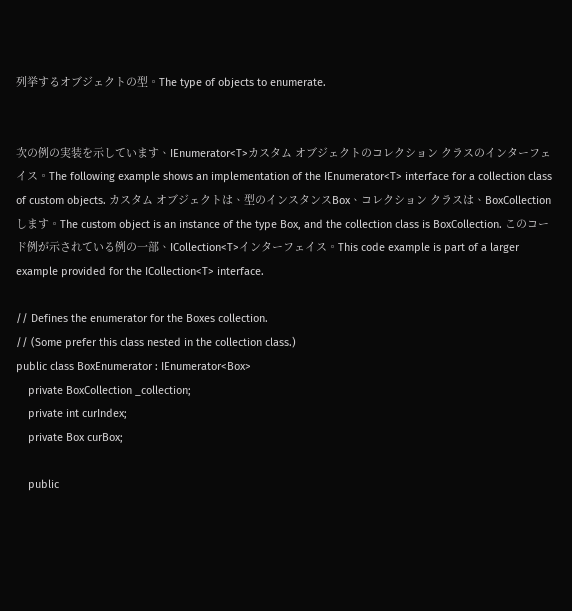列挙するオブジェクトの型。The type of objects to enumerate.


次の例の実装を示しています、IEnumerator<T>カスタム オブジェクトのコレクション クラスのインターフェイス。The following example shows an implementation of the IEnumerator<T> interface for a collection class of custom objects. カスタム オブジェクトは、型のインスタンスBox、コレクション クラスは、BoxCollectionします。The custom object is an instance of the type Box, and the collection class is BoxCollection. このコード例が示されている例の一部、ICollection<T>インターフェイス。This code example is part of a larger example provided for the ICollection<T> interface.

// Defines the enumerator for the Boxes collection.
// (Some prefer this class nested in the collection class.)
public class BoxEnumerator : IEnumerator<Box>
    private BoxCollection _collection;
    private int curIndex;
    private Box curBox;

    public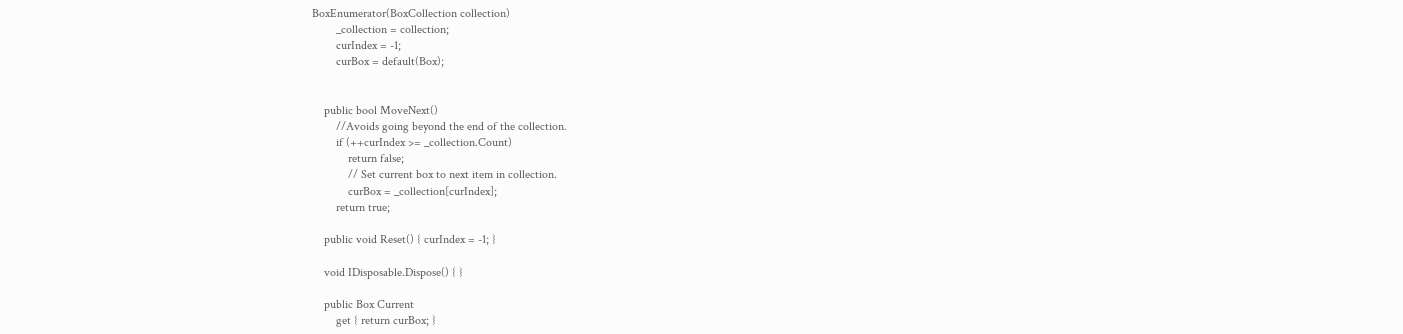BoxEnumerator(BoxCollection collection)
        _collection = collection;
        curIndex = -1;
        curBox = default(Box);


    public bool MoveNext()
        //Avoids going beyond the end of the collection.
        if (++curIndex >= _collection.Count)
            return false;
            // Set current box to next item in collection.
            curBox = _collection[curIndex];
        return true;

    public void Reset() { curIndex = -1; }

    void IDisposable.Dispose() { }

    public Box Current
        get { return curBox; }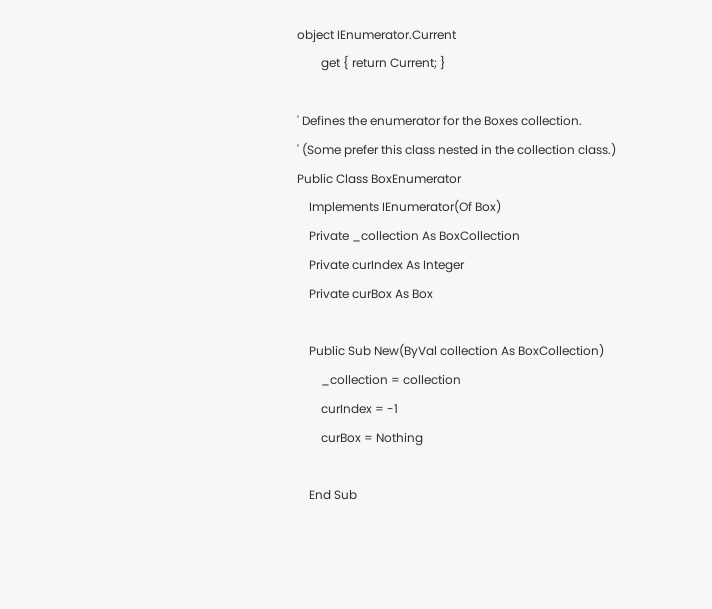object IEnumerator.Current
        get { return Current; }

' Defines the enumerator for the Boxes collection.
' (Some prefer this class nested in the collection class.)
Public Class BoxEnumerator
    Implements IEnumerator(Of Box)
    Private _collection As BoxCollection
    Private curIndex As Integer
    Private curBox As Box

    Public Sub New(ByVal collection As BoxCollection)
        _collection = collection
        curIndex = -1
        curBox = Nothing

    End Sub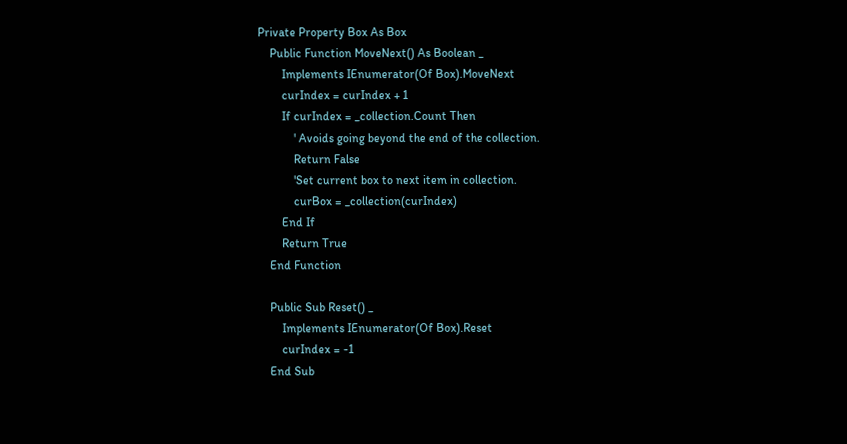Private Property Box As Box
    Public Function MoveNext() As Boolean _
        Implements IEnumerator(Of Box).MoveNext
        curIndex = curIndex + 1
        If curIndex = _collection.Count Then
            ' Avoids going beyond the end of the collection.
            Return False
            'Set current box to next item in collection.
            curBox = _collection(curIndex)
        End If
        Return True
    End Function

    Public Sub Reset() _
        Implements IEnumerator(Of Box).Reset
        curIndex = -1
    End Sub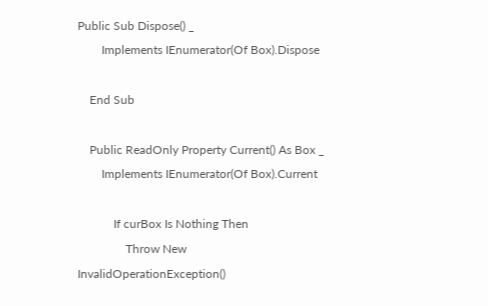Public Sub Dispose() _
        Implements IEnumerator(Of Box).Dispose

    End Sub

    Public ReadOnly Property Current() As Box _
        Implements IEnumerator(Of Box).Current

            If curBox Is Nothing Then
                Throw New InvalidOperationException()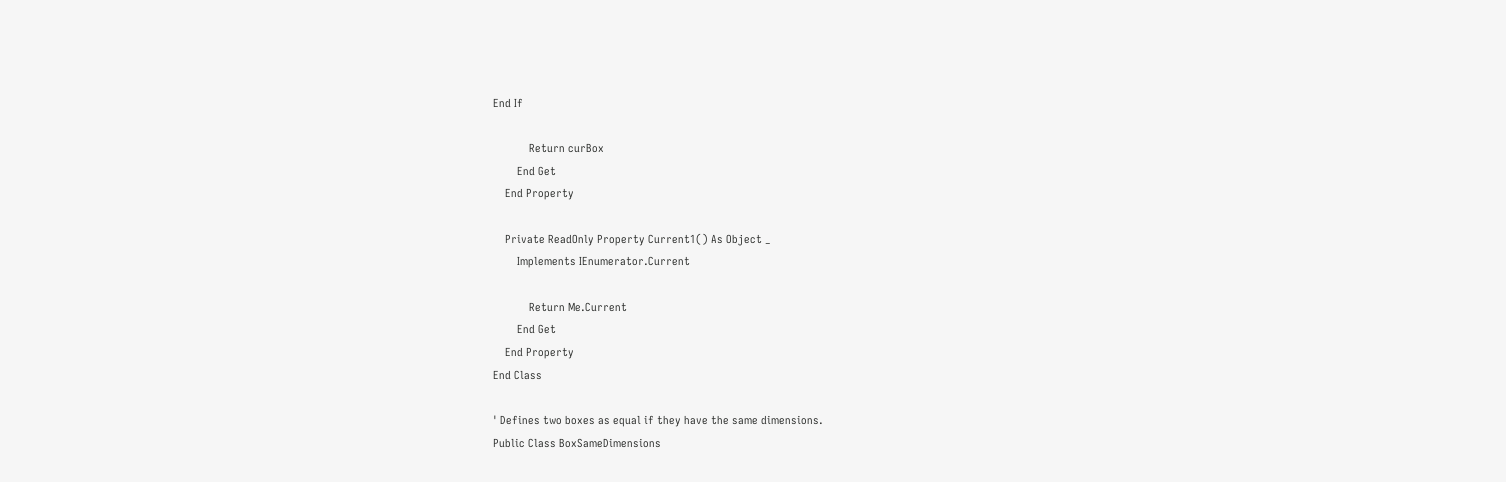End If

            Return curBox
        End Get
    End Property

    Private ReadOnly Property Current1() As Object _
        Implements IEnumerator.Current

            Return Me.Current
        End Get
    End Property
End Class

' Defines two boxes as equal if they have the same dimensions.
Public Class BoxSameDimensions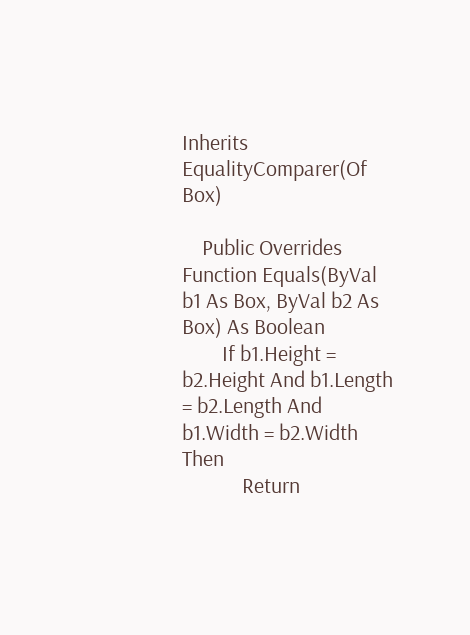Inherits EqualityComparer(Of Box)

    Public Overrides Function Equals(ByVal b1 As Box, ByVal b2 As Box) As Boolean
        If b1.Height = b2.Height And b1.Length = b2.Length And b1.Width = b2.Width Then
            Return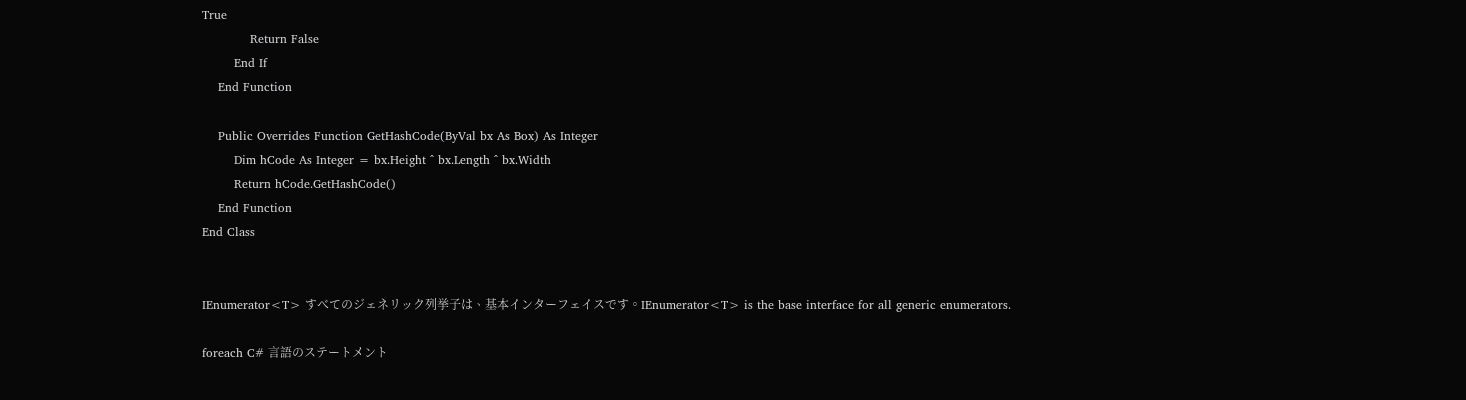True
            Return False
        End If
    End Function

    Public Overrides Function GetHashCode(ByVal bx As Box) As Integer
        Dim hCode As Integer = bx.Height ^ bx.Length ^ bx.Width
        Return hCode.GetHashCode()
    End Function
End Class


IEnumerator<T> すべてのジェネリック列挙子は、基本インターフェイスです。IEnumerator<T> is the base interface for all generic enumerators.

foreach C# 言語のステートメント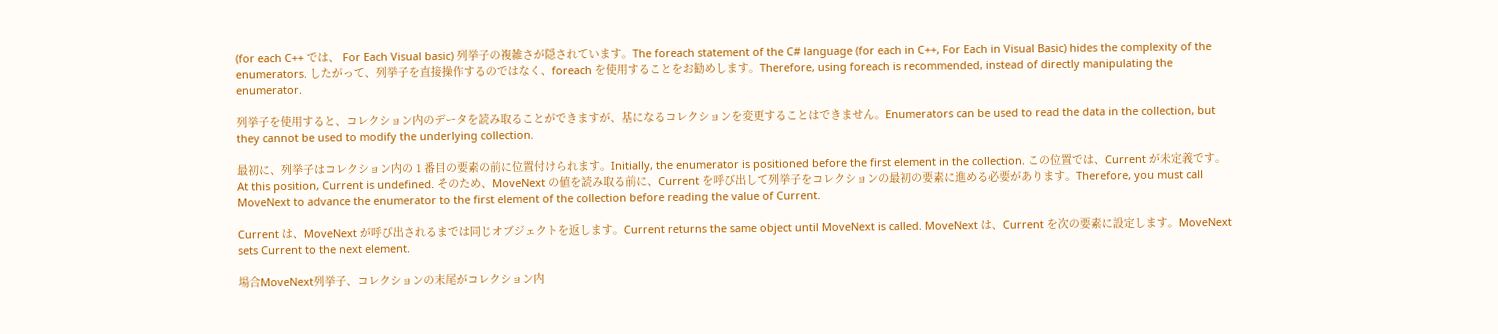(for each C++ では、 For Each Visual basic) 列挙子の複雑さが隠されています。The foreach statement of the C# language (for each in C++, For Each in Visual Basic) hides the complexity of the enumerators. したがって、列挙子を直接操作するのではなく、foreach を使用することをお勧めします。Therefore, using foreach is recommended, instead of directly manipulating the enumerator.

列挙子を使用すると、コレクション内のデータを読み取ることができますが、基になるコレクションを変更することはできません。Enumerators can be used to read the data in the collection, but they cannot be used to modify the underlying collection.

最初に、列挙子はコレクション内の 1 番目の要素の前に位置付けられます。Initially, the enumerator is positioned before the first element in the collection. この位置では、Current が未定義です。At this position, Current is undefined. そのため、MoveNext の値を読み取る前に、Current を呼び出して列挙子をコレクションの最初の要素に進める必要があります。Therefore, you must call MoveNext to advance the enumerator to the first element of the collection before reading the value of Current.

Current は、MoveNext が呼び出されるまでは同じオブジェクトを返します。Current returns the same object until MoveNext is called. MoveNext は、Current を次の要素に設定します。MoveNext sets Current to the next element.

場合MoveNext列挙子、コレクションの末尾がコレクション内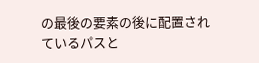の最後の要素の後に配置されているパスと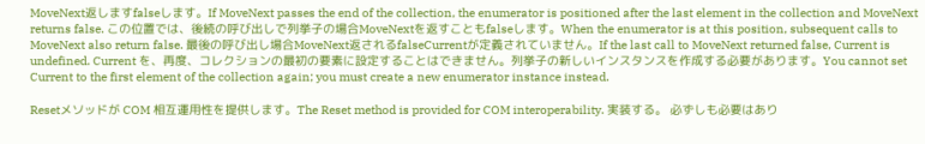MoveNext返しますfalseします。If MoveNext passes the end of the collection, the enumerator is positioned after the last element in the collection and MoveNext returns false. この位置では、後続の呼び出しで列挙子の場合MoveNextを返すこともfalseします。When the enumerator is at this position, subsequent calls to MoveNext also return false. 最後の呼び出し場合MoveNext返されるfalseCurrentが定義されていません。If the last call to MoveNext returned false, Current is undefined. Current を、再度、コレクションの最初の要素に設定することはできません。列挙子の新しいインスタンスを作成する必要があります。You cannot set Current to the first element of the collection again; you must create a new enumerator instance instead.

Resetメソッドが COM 相互運用性を提供します。The Reset method is provided for COM interoperability. 実装する。 必ずしも必要はあり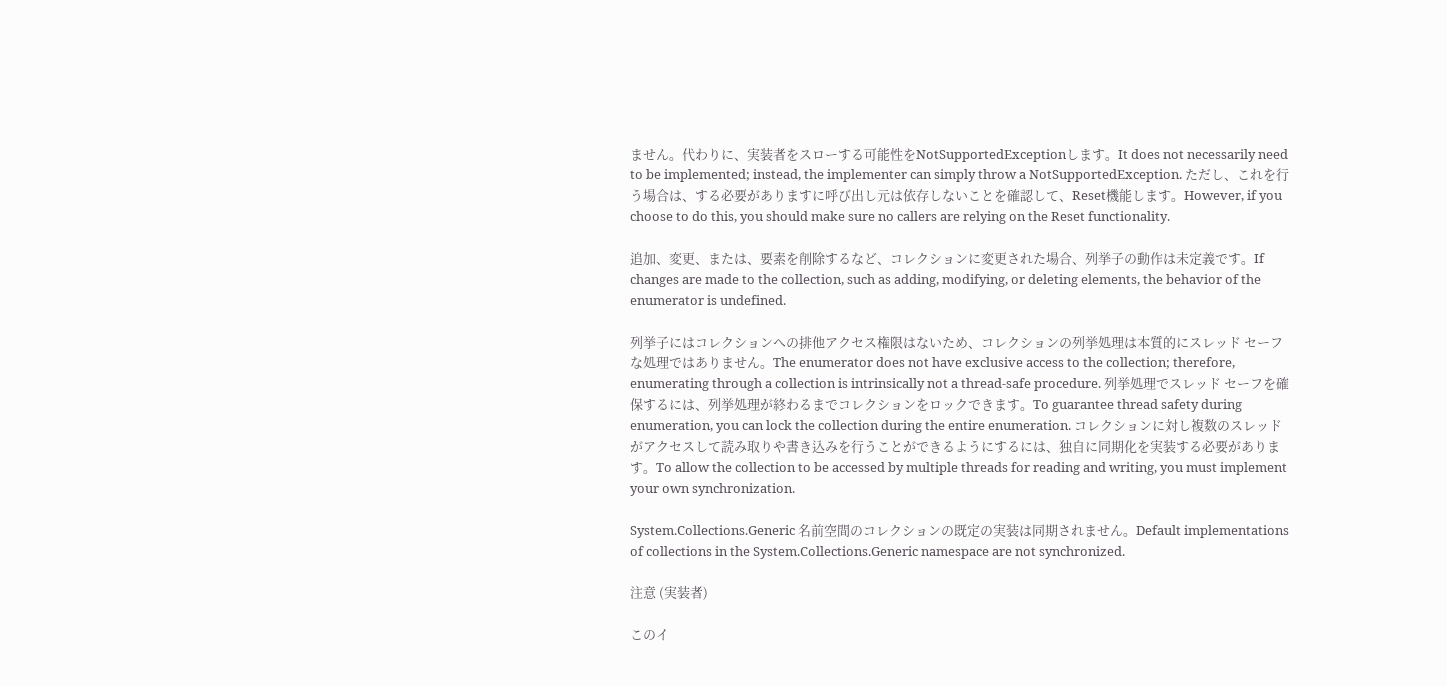ません。代わりに、実装者をスローする可能性をNotSupportedExceptionします。It does not necessarily need to be implemented; instead, the implementer can simply throw a NotSupportedException. ただし、これを行う場合は、する必要がありますに呼び出し元は依存しないことを確認して、Reset機能します。However, if you choose to do this, you should make sure no callers are relying on the Reset functionality.

追加、変更、または、要素を削除するなど、コレクションに変更された場合、列挙子の動作は未定義です。If changes are made to the collection, such as adding, modifying, or deleting elements, the behavior of the enumerator is undefined.

列挙子にはコレクションへの排他アクセス権限はないため、コレクションの列挙処理は本質的にスレッド セーフな処理ではありません。The enumerator does not have exclusive access to the collection; therefore, enumerating through a collection is intrinsically not a thread-safe procedure. 列挙処理でスレッド セーフを確保するには、列挙処理が終わるまでコレクションをロックできます。To guarantee thread safety during enumeration, you can lock the collection during the entire enumeration. コレクションに対し複数のスレッドがアクセスして読み取りや書き込みを行うことができるようにするには、独自に同期化を実装する必要があります。To allow the collection to be accessed by multiple threads for reading and writing, you must implement your own synchronization.

System.Collections.Generic 名前空間のコレクションの既定の実装は同期されません。Default implementations of collections in the System.Collections.Generic namespace are not synchronized.

注意 (実装者)

このイ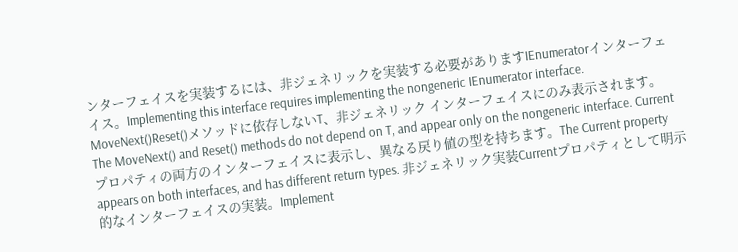ンターフェイスを実装するには、非ジェネリックを実装する必要がありますIEnumeratorインターフェイス。Implementing this interface requires implementing the nongeneric IEnumerator interface. MoveNext()Reset()メソッドに依存しないT、非ジェネリック インターフェイスにのみ表示されます。The MoveNext() and Reset() methods do not depend on T, and appear only on the nongeneric interface. Currentプロパティの両方のインターフェイスに表示し、異なる戻り値の型を持ちます。The Current property appears on both interfaces, and has different return types. 非ジェネリック実装Currentプロパティとして明示的なインターフェイスの実装。Implement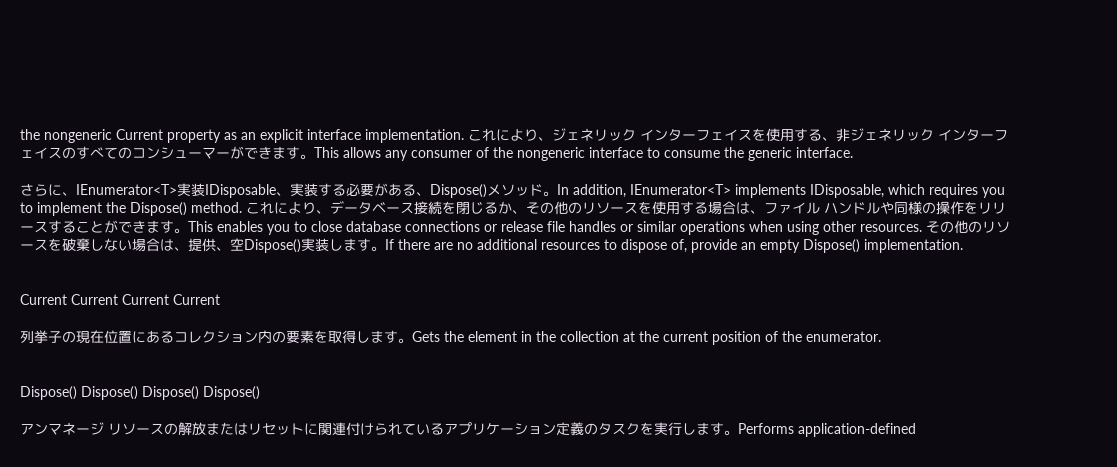the nongeneric Current property as an explicit interface implementation. これにより、ジェネリック インターフェイスを使用する、非ジェネリック インターフェイスのすべてのコンシューマーができます。This allows any consumer of the nongeneric interface to consume the generic interface.

さらに、IEnumerator<T>実装IDisposable、実装する必要がある、Dispose()メソッド。In addition, IEnumerator<T> implements IDisposable, which requires you to implement the Dispose() method. これにより、データベース接続を閉じるか、その他のリソースを使用する場合は、ファイル ハンドルや同様の操作をリリースすることができます。This enables you to close database connections or release file handles or similar operations when using other resources. その他のリソースを破棄しない場合は、提供、空Dispose()実装します。If there are no additional resources to dispose of, provide an empty Dispose() implementation.


Current Current Current Current

列挙子の現在位置にあるコレクション内の要素を取得します。Gets the element in the collection at the current position of the enumerator.


Dispose() Dispose() Dispose() Dispose()

アンマネージ リソースの解放またはリセットに関連付けられているアプリケーション定義のタスクを実行します。Performs application-defined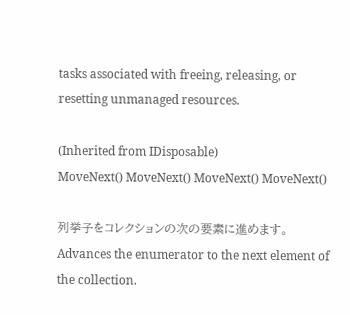tasks associated with freeing, releasing, or resetting unmanaged resources.

(Inherited from IDisposable)
MoveNext() MoveNext() MoveNext() MoveNext()

列挙子をコレクションの次の要素に進めます。Advances the enumerator to the next element of the collection.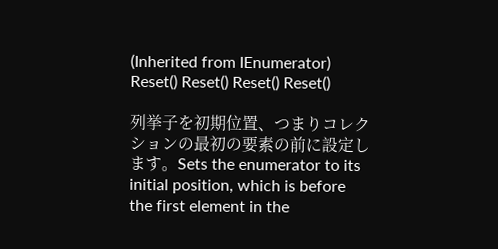(Inherited from IEnumerator)
Reset() Reset() Reset() Reset()

列挙子を初期位置、つまりコレクションの最初の要素の前に設定します。Sets the enumerator to its initial position, which is before the first element in the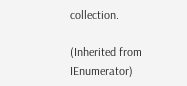collection.

(Inherited from IEnumerator)